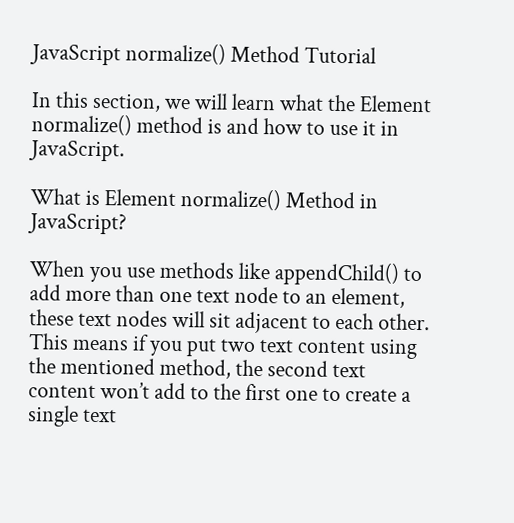JavaScript normalize() Method Tutorial

In this section, we will learn what the Element normalize() method is and how to use it in JavaScript.

What is Element normalize() Method in JavaScript?

When you use methods like appendChild() to add more than one text node to an element, these text nodes will sit adjacent to each other. This means if you put two text content using the mentioned method, the second text content won’t add to the first one to create a single text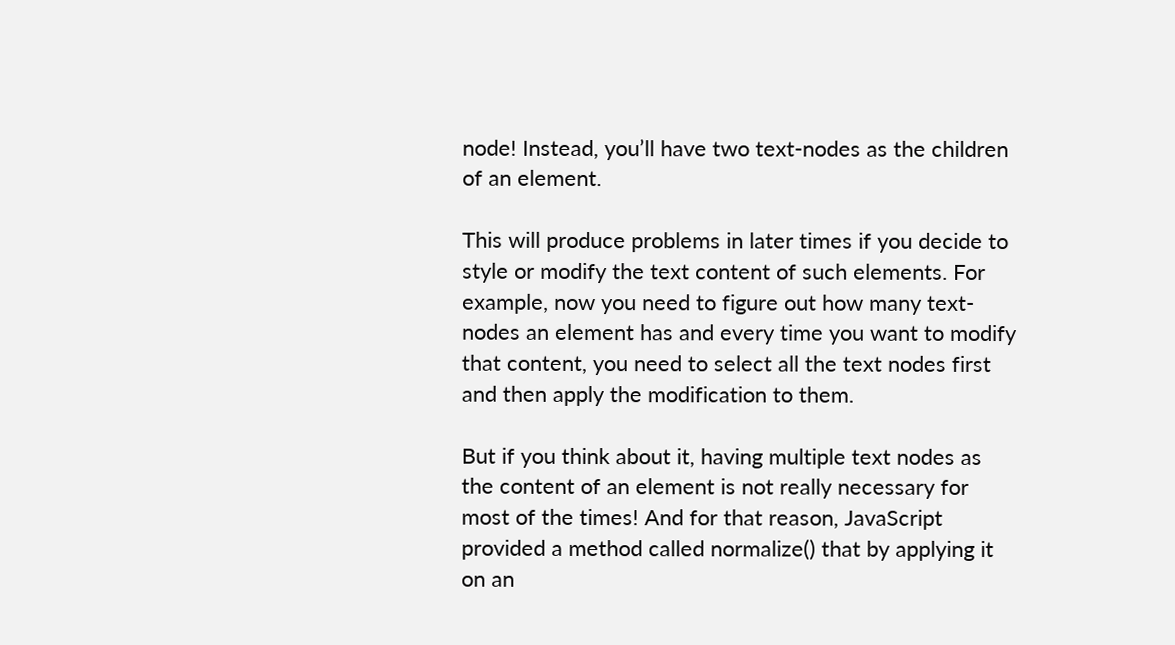node! Instead, you’ll have two text-nodes as the children of an element.

This will produce problems in later times if you decide to style or modify the text content of such elements. For example, now you need to figure out how many text-nodes an element has and every time you want to modify that content, you need to select all the text nodes first and then apply the modification to them.

But if you think about it, having multiple text nodes as the content of an element is not really necessary for most of the times! And for that reason, JavaScript provided a method called normalize() that by applying it on an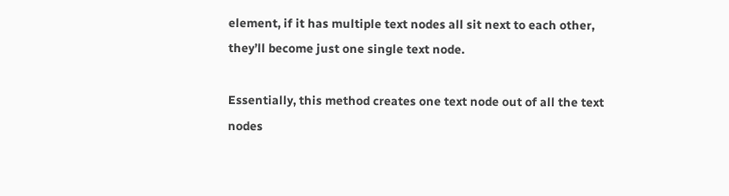element, if it has multiple text nodes all sit next to each other, they’ll become just one single text node.

Essentially, this method creates one text node out of all the text nodes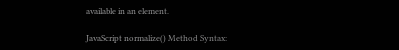available in an element.

JavaScript normalize() Method Syntax: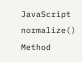JavaScript normalize() Method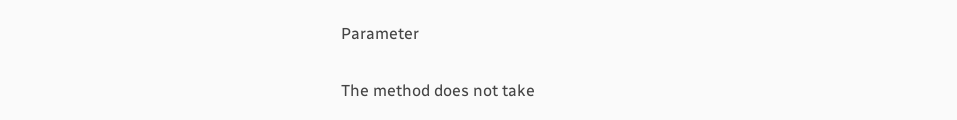Parameter

The method does not take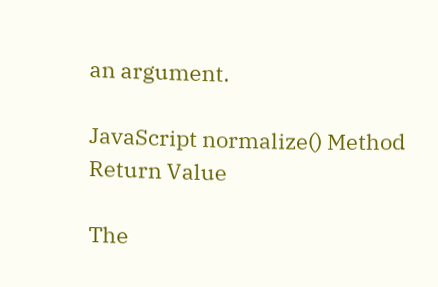an argument.

JavaScript normalize() Method Return Value

The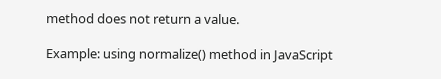method does not return a value.

Example: using normalize() method in JavaScript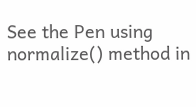See the Pen using normalize() method in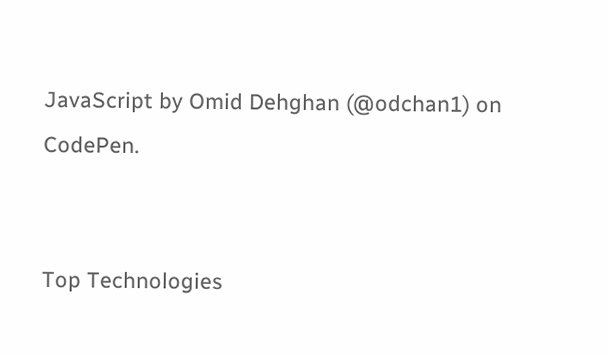JavaScript by Omid Dehghan (@odchan1) on CodePen.


Top Technologies